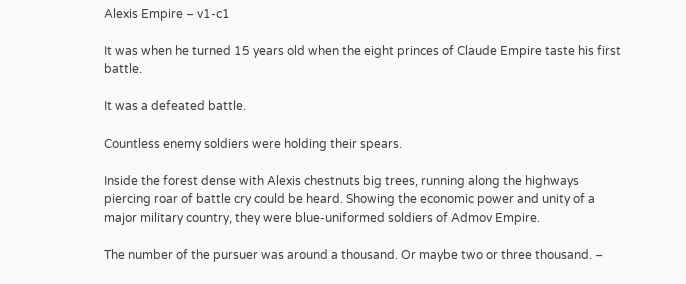Alexis Empire – v1-c1

It was when he turned 15 years old when the eight princes of Claude Empire taste his first battle.

It was a defeated battle.

Countless enemy soldiers were holding their spears.

Inside the forest dense with Alexis chestnuts big trees, running along the highways piercing roar of battle cry could be heard. Showing the economic power and unity of a major military country, they were blue-uniformed soldiers of Admov Empire.

The number of the pursuer was around a thousand. Or maybe two or three thousand. –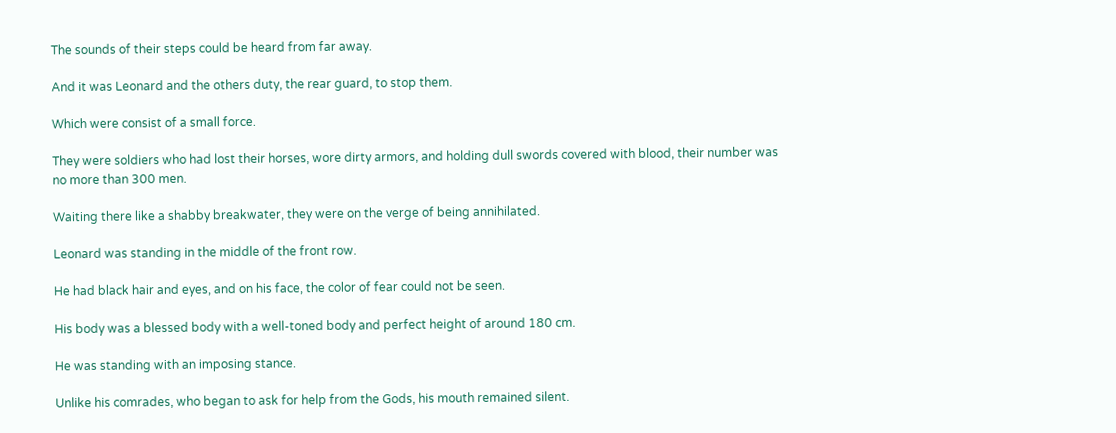The sounds of their steps could be heard from far away.

And it was Leonard and the others duty, the rear guard, to stop them.

Which were consist of a small force.

They were soldiers who had lost their horses, wore dirty armors, and holding dull swords covered with blood, their number was no more than 300 men.

Waiting there like a shabby breakwater, they were on the verge of being annihilated.

Leonard was standing in the middle of the front row.

He had black hair and eyes, and on his face, the color of fear could not be seen.

His body was a blessed body with a well-toned body and perfect height of around 180 cm.

He was standing with an imposing stance.

Unlike his comrades, who began to ask for help from the Gods, his mouth remained silent.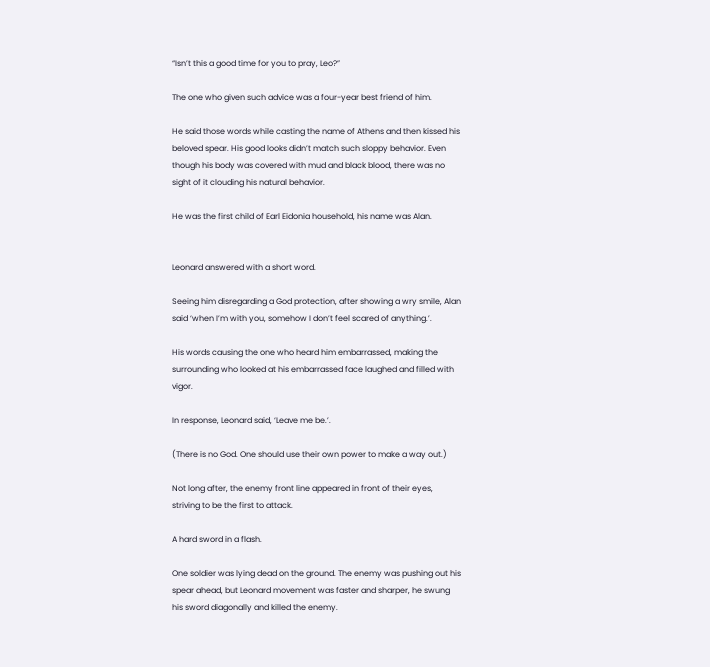“Isn’t this a good time for you to pray, Leo?”

The one who given such advice was a four-year best friend of him.

He said those words while casting the name of Athens and then kissed his beloved spear. His good looks didn’t match such sloppy behavior. Even though his body was covered with mud and black blood, there was no sight of it clouding his natural behavior.

He was the first child of Earl Eidonia household, his name was Alan.


Leonard answered with a short word.

Seeing him disregarding a God protection, after showing a wry smile, Alan said ‘when I’m with you, somehow I don’t feel scared of anything.’.

His words causing the one who heard him embarrassed, making the surrounding who looked at his embarrassed face laughed and filled with vigor.

In response, Leonard said, ‘Leave me be.’.

(There is no God. One should use their own power to make a way out.)

Not long after, the enemy front line appeared in front of their eyes, striving to be the first to attack.

A hard sword in a flash.

One soldier was lying dead on the ground. The enemy was pushing out his spear ahead, but Leonard movement was faster and sharper, he swung his sword diagonally and killed the enemy.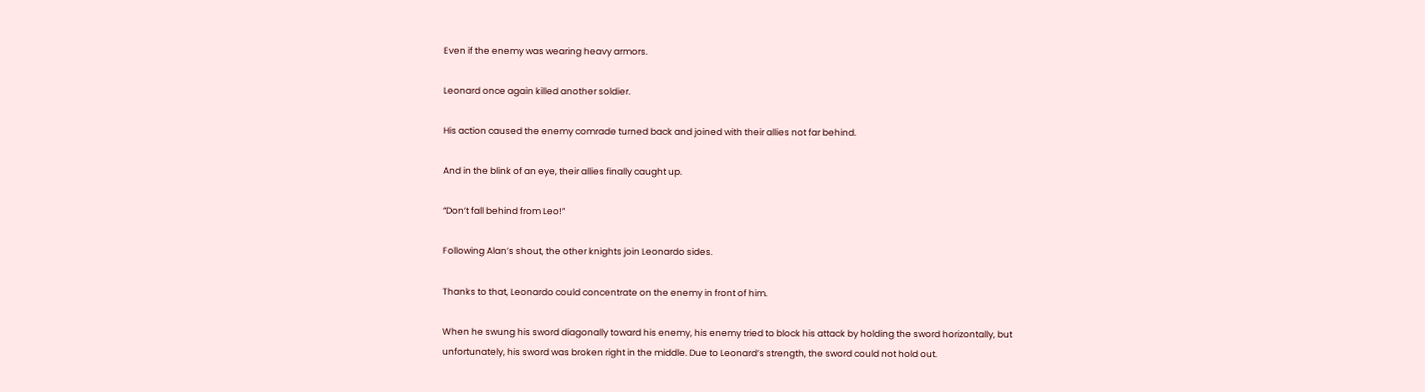Even if the enemy was wearing heavy armors.

Leonard once again killed another soldier.

His action caused the enemy comrade turned back and joined with their allies not far behind.

And in the blink of an eye, their allies finally caught up.

“Don’t fall behind from Leo!”

Following Alan’s shout, the other knights join Leonardo sides.

Thanks to that, Leonardo could concentrate on the enemy in front of him.

When he swung his sword diagonally toward his enemy, his enemy tried to block his attack by holding the sword horizontally, but unfortunately, his sword was broken right in the middle. Due to Leonard’s strength, the sword could not hold out.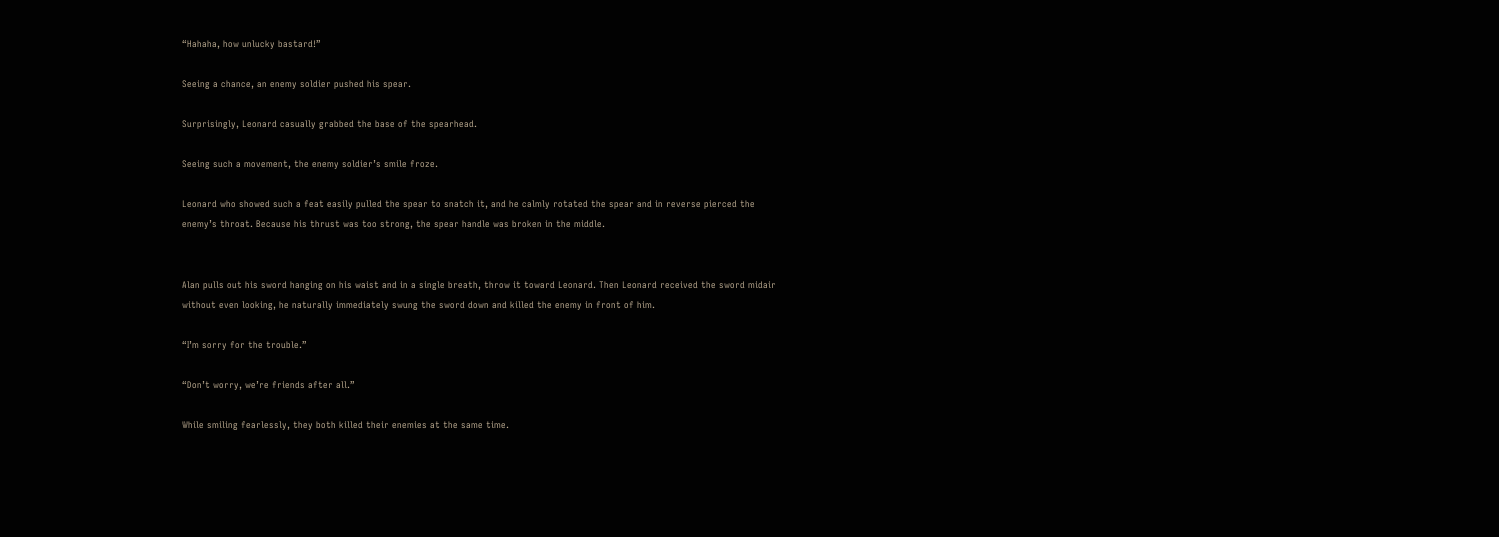“Hahaha, how unlucky bastard!”

Seeing a chance, an enemy soldier pushed his spear.

Surprisingly, Leonard casually grabbed the base of the spearhead.

Seeing such a movement, the enemy soldier’s smile froze.

Leonard who showed such a feat easily pulled the spear to snatch it, and he calmly rotated the spear and in reverse pierced the enemy’s throat. Because his thrust was too strong, the spear handle was broken in the middle.


Alan pulls out his sword hanging on his waist and in a single breath, throw it toward Leonard. Then Leonard received the sword midair without even looking, he naturally immediately swung the sword down and killed the enemy in front of him.

“I’m sorry for the trouble.”

“Don’t worry, we’re friends after all.”

While smiling fearlessly, they both killed their enemies at the same time.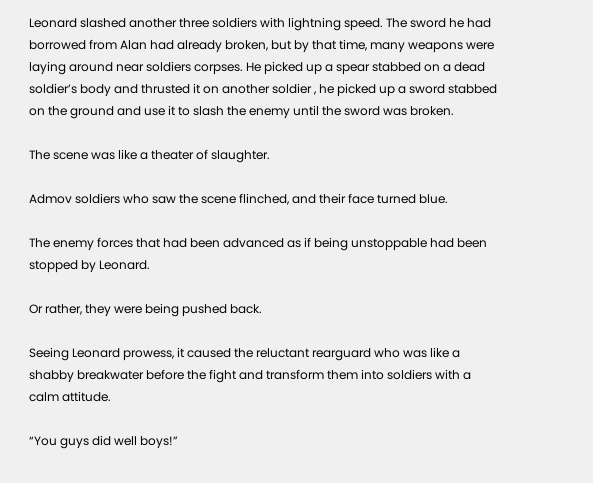Leonard slashed another three soldiers with lightning speed. The sword he had borrowed from Alan had already broken, but by that time, many weapons were laying around near soldiers corpses. He picked up a spear stabbed on a dead soldier’s body and thrusted it on another soldier , he picked up a sword stabbed on the ground and use it to slash the enemy until the sword was broken.

The scene was like a theater of slaughter.

Admov soldiers who saw the scene flinched, and their face turned blue.

The enemy forces that had been advanced as if being unstoppable had been stopped by Leonard.

Or rather, they were being pushed back.

Seeing Leonard prowess, it caused the reluctant rearguard who was like a shabby breakwater before the fight and transform them into soldiers with a calm attitude.

“You guys did well boys!”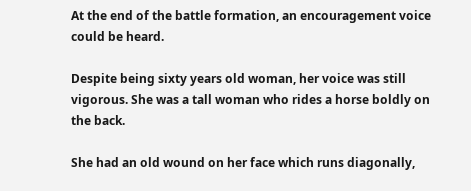At the end of the battle formation, an encouragement voice could be heard.

Despite being sixty years old woman, her voice was still vigorous. She was a tall woman who rides a horse boldly on the back.

She had an old wound on her face which runs diagonally,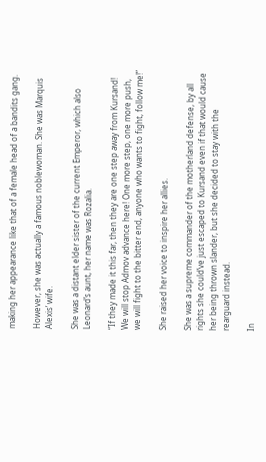making her appearance like that of a female head of a bandits gang.

However, she was actually a famous noblewoman. She was Marquis Alexis’ wife.

She was a distant elder sister of the current Emperor, which also Leonard’s aunt, her name was Rozalia.

“If they made it this far, then they are one step away from Kursand! We will stop Admov advance here! One more step, one more push, we will fight to the bitter end, anyone who wants to fight, follow me!”

She raised her voice to inspire her allies.

She was a supreme commander of the motherland defense, by all rights she could’ve just escaped to Kursand even if that would cause her being thrown slander, but she decided to stay with the rearguard instead.

In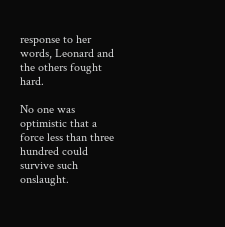response to her words, Leonard and the others fought hard.

No one was optimistic that a force less than three hundred could survive such onslaught.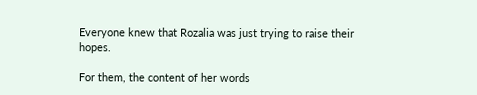Everyone knew that Rozalia was just trying to raise their hopes.

For them, the content of her words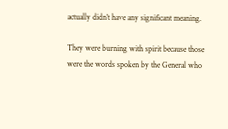actually didn’t have any significant meaning.

They were burning with spirit because those were the words spoken by the General who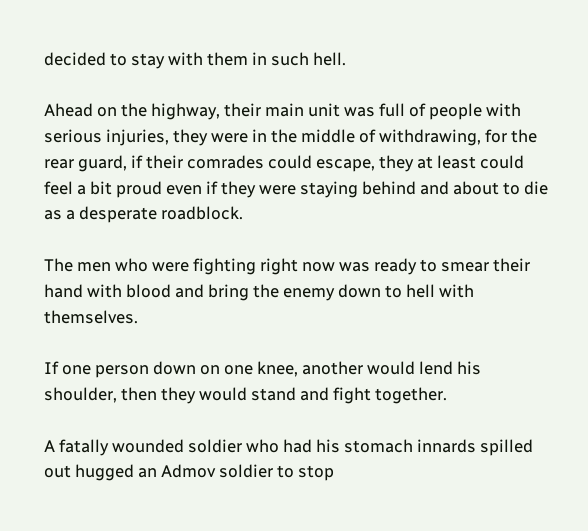decided to stay with them in such hell.

Ahead on the highway, their main unit was full of people with serious injuries, they were in the middle of withdrawing, for the rear guard, if their comrades could escape, they at least could feel a bit proud even if they were staying behind and about to die as a desperate roadblock.

The men who were fighting right now was ready to smear their hand with blood and bring the enemy down to hell with themselves.

If one person down on one knee, another would lend his shoulder, then they would stand and fight together.

A fatally wounded soldier who had his stomach innards spilled out hugged an Admov soldier to stop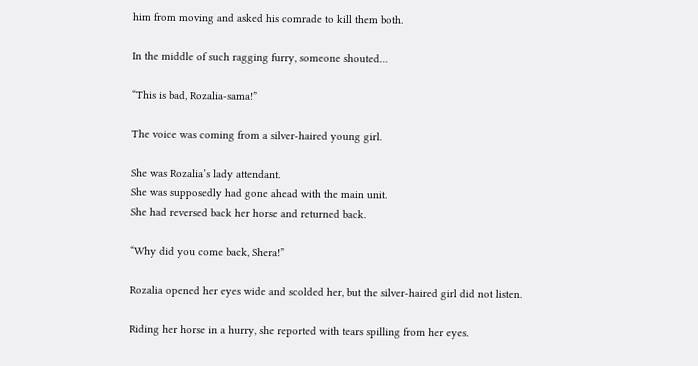him from moving and asked his comrade to kill them both.

In the middle of such ragging furry, someone shouted…

“This is bad, Rozalia-sama!”

The voice was coming from a silver-haired young girl.

She was Rozalia’s lady attendant.
She was supposedly had gone ahead with the main unit.
She had reversed back her horse and returned back.

“Why did you come back, Shera!”

Rozalia opened her eyes wide and scolded her, but the silver-haired girl did not listen.

Riding her horse in a hurry, she reported with tears spilling from her eyes.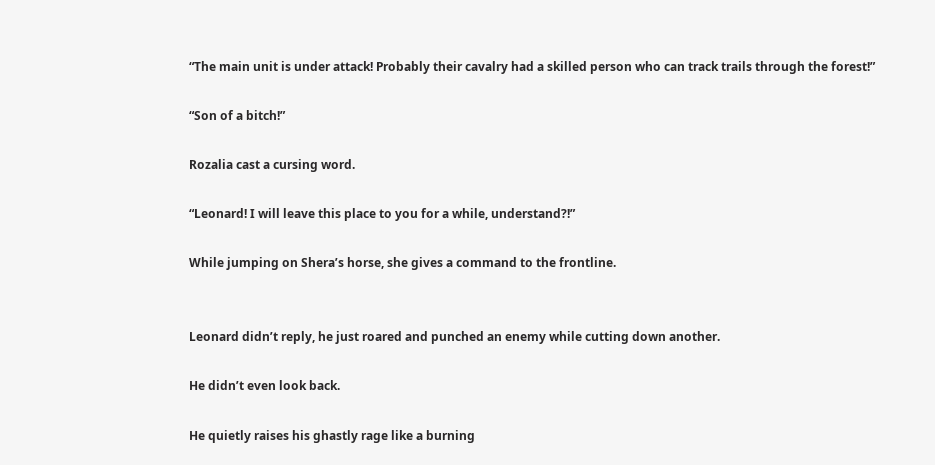“The main unit is under attack! Probably their cavalry had a skilled person who can track trails through the forest!”

“Son of a bitch!”

Rozalia cast a cursing word.

“Leonard! I will leave this place to you for a while, understand?!”

While jumping on Shera’s horse, she gives a command to the frontline.


Leonard didn’t reply, he just roared and punched an enemy while cutting down another.

He didn’t even look back.

He quietly raises his ghastly rage like a burning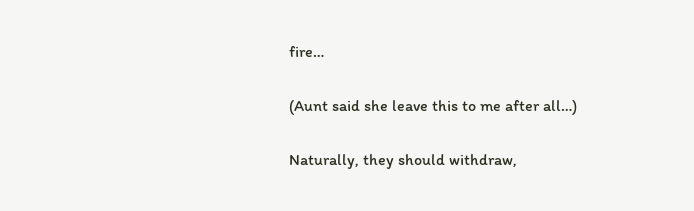fire…

(Aunt said she leave this to me after all…)

Naturally, they should withdraw,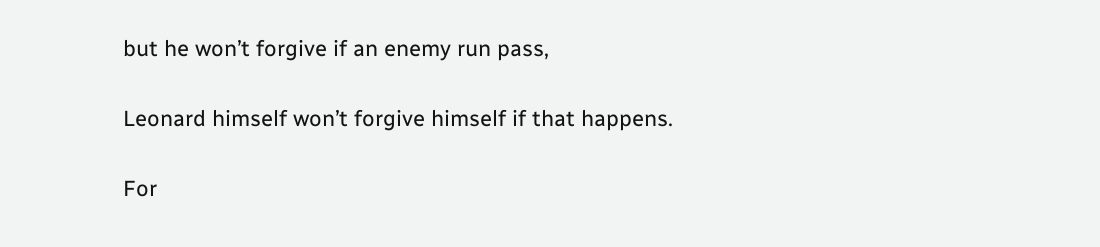but he won’t forgive if an enemy run pass,

Leonard himself won’t forgive himself if that happens.

For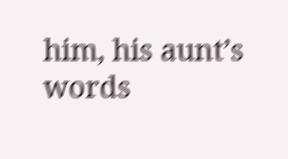him, his aunt’s words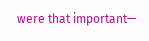were that important—